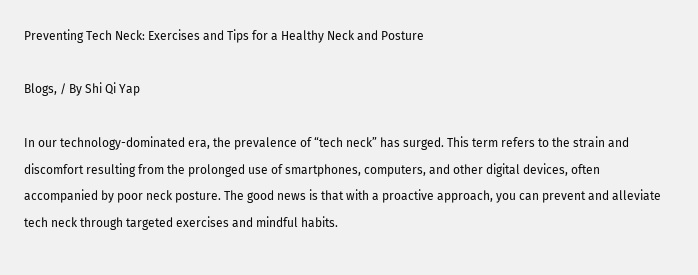Preventing Tech Neck: Exercises and Tips for a Healthy Neck and Posture

Blogs, / By Shi Qi Yap

In our technology-dominated era, the prevalence of “tech neck” has surged. This term refers to the strain and discomfort resulting from the prolonged use of smartphones, computers, and other digital devices, often accompanied by poor neck posture. The good news is that with a proactive approach, you can prevent and alleviate tech neck through targeted exercises and mindful habits.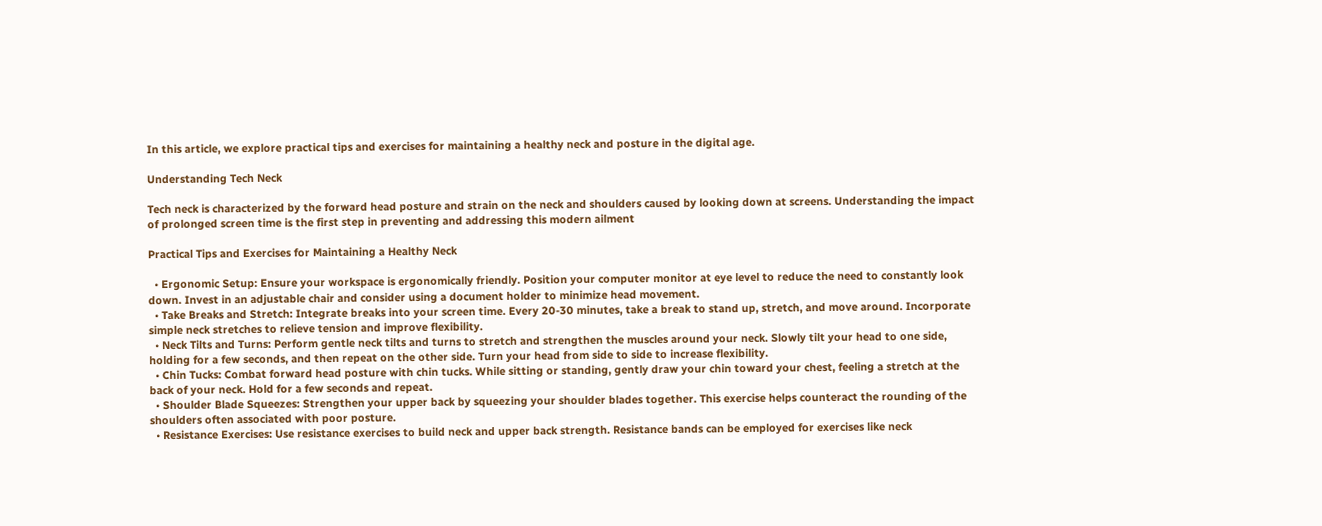In this article, we explore practical tips and exercises for maintaining a healthy neck and posture in the digital age.

Understanding Tech Neck

Tech neck is characterized by the forward head posture and strain on the neck and shoulders caused by looking down at screens. Understanding the impact of prolonged screen time is the first step in preventing and addressing this modern ailment

Practical Tips and Exercises for Maintaining a Healthy Neck

  • Ergonomic Setup: Ensure your workspace is ergonomically friendly. Position your computer monitor at eye level to reduce the need to constantly look down. Invest in an adjustable chair and consider using a document holder to minimize head movement.
  • Take Breaks and Stretch: Integrate breaks into your screen time. Every 20-30 minutes, take a break to stand up, stretch, and move around. Incorporate simple neck stretches to relieve tension and improve flexibility.
  • Neck Tilts and Turns: Perform gentle neck tilts and turns to stretch and strengthen the muscles around your neck. Slowly tilt your head to one side, holding for a few seconds, and then repeat on the other side. Turn your head from side to side to increase flexibility.
  • Chin Tucks: Combat forward head posture with chin tucks. While sitting or standing, gently draw your chin toward your chest, feeling a stretch at the back of your neck. Hold for a few seconds and repeat.
  • Shoulder Blade Squeezes: Strengthen your upper back by squeezing your shoulder blades together. This exercise helps counteract the rounding of the shoulders often associated with poor posture.
  • Resistance Exercises: Use resistance exercises to build neck and upper back strength. Resistance bands can be employed for exercises like neck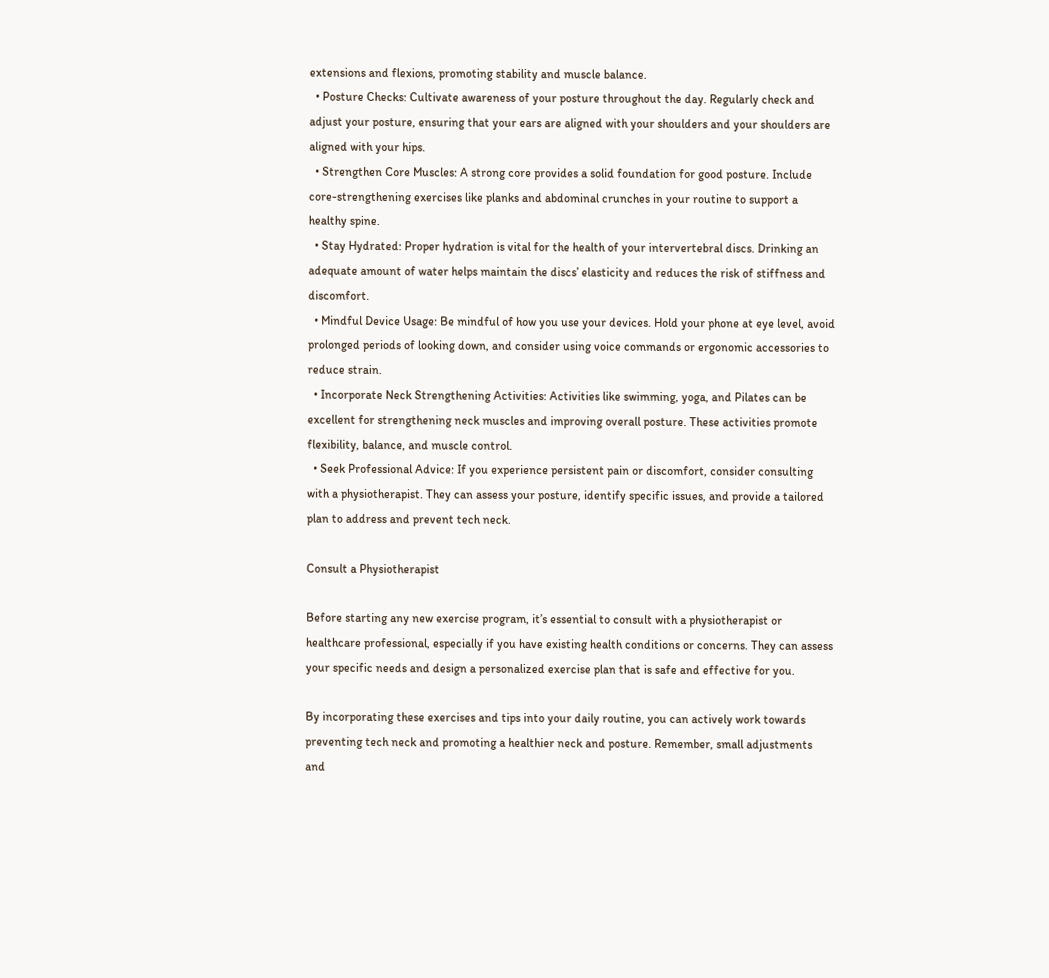extensions and flexions, promoting stability and muscle balance.
  • Posture Checks: Cultivate awareness of your posture throughout the day. Regularly check and adjust your posture, ensuring that your ears are aligned with your shoulders and your shoulders are aligned with your hips.
  • Strengthen Core Muscles: A strong core provides a solid foundation for good posture. Include core-strengthening exercises like planks and abdominal crunches in your routine to support a healthy spine.
  • Stay Hydrated: Proper hydration is vital for the health of your intervertebral discs. Drinking an adequate amount of water helps maintain the discs’ elasticity and reduces the risk of stiffness and discomfort.
  • Mindful Device Usage: Be mindful of how you use your devices. Hold your phone at eye level, avoid prolonged periods of looking down, and consider using voice commands or ergonomic accessories to reduce strain.
  • Incorporate Neck Strengthening Activities: Activities like swimming, yoga, and Pilates can be excellent for strengthening neck muscles and improving overall posture. These activities promote flexibility, balance, and muscle control.
  • Seek Professional Advice: If you experience persistent pain or discomfort, consider consulting with a physiotherapist. They can assess your posture, identify specific issues, and provide a tailored plan to address and prevent tech neck.

Consult a Physiotherapist

Before starting any new exercise program, it’s essential to consult with a physiotherapist or healthcare professional, especially if you have existing health conditions or concerns. They can assess your specific needs and design a personalized exercise plan that is safe and effective for you.

By incorporating these exercises and tips into your daily routine, you can actively work towards preventing tech neck and promoting a healthier neck and posture. Remember, small adjustments and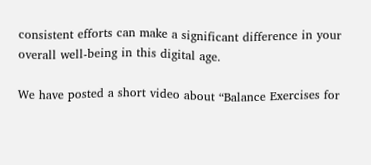consistent efforts can make a significant difference in your overall well-being in this digital age.

We have posted a short video about “Balance Exercises for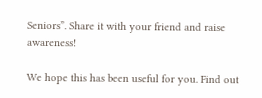Seniors”. Share it with your friend and raise awareness!

We hope this has been useful for you. Find out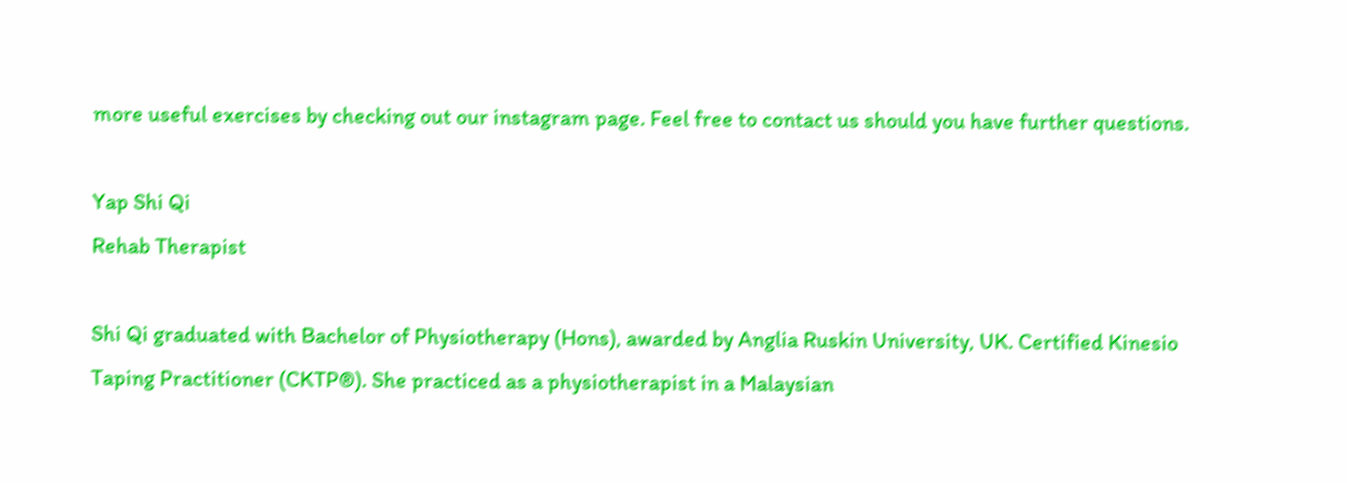more useful exercises by checking out our instagram page. Feel free to contact us should you have further questions.

Yap Shi Qi
Rehab Therapist

Shi Qi graduated with Bachelor of Physiotherapy (Hons), awarded by Anglia Ruskin University, UK. Certified Kinesio Taping Practitioner (CKTP®). She practiced as a physiotherapist in a Malaysian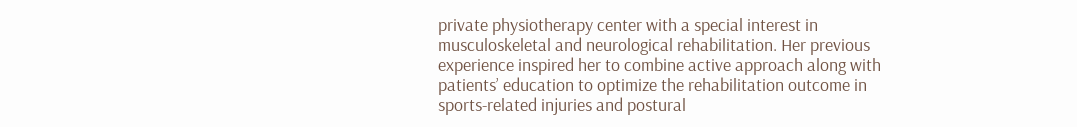private physiotherapy center with a special interest in musculoskeletal and neurological rehabilitation. Her previous experience inspired her to combine active approach along with patients’ education to optimize the rehabilitation outcome in sports-related injuries and postural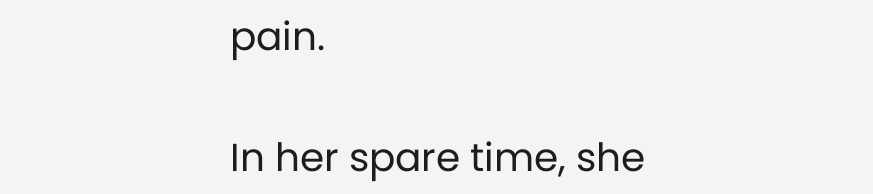pain.

In her spare time, she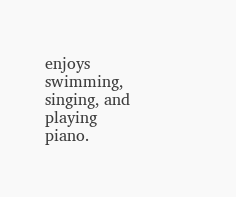enjoys swimming, singing, and playing piano.